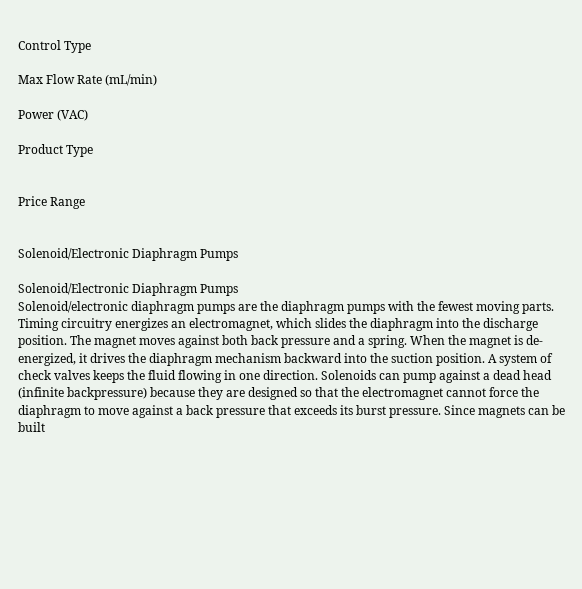Control Type

Max Flow Rate (mL/min)

Power (VAC)

Product Type


Price Range


Solenoid/Electronic Diaphragm Pumps

Solenoid/Electronic Diaphragm Pumps
Solenoid/electronic diaphragm pumps are the diaphragm pumps with the fewest moving parts. Timing circuitry energizes an electromagnet, which slides the diaphragm into the discharge position. The magnet moves against both back pressure and a spring. When the magnet is de-energized, it drives the diaphragm mechanism backward into the suction position. A system of check valves keeps the fluid flowing in one direction. Solenoids can pump against a dead head (infinite backpressure) because they are designed so that the electromagnet cannot force the diaphragm to move against a back pressure that exceeds its burst pressure. Since magnets can be built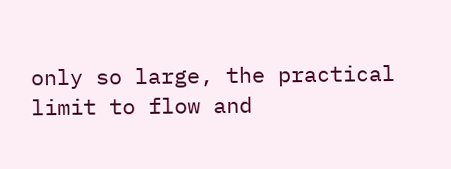only so large, the practical limit to flow and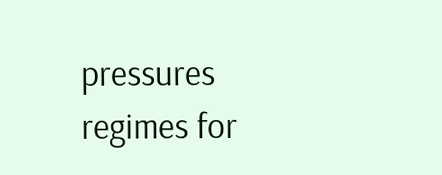pressures regimes for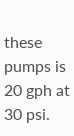these pumps is 20 gph at 30 psi.